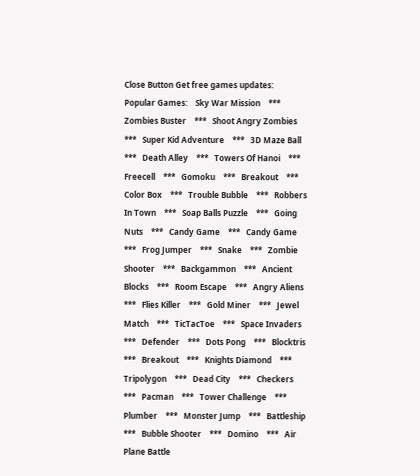Close Button Get free games updates:
Popular Games:    Sky War Mission    ***   Zombies Buster    ***   Shoot Angry Zombies    ***   Super Kid Adventure    ***   3D Maze Ball    ***   Death Alley    ***   Towers Of Hanoi    ***   Freecell    ***   Gomoku    ***   Breakout    ***   Color Box    ***   Trouble Bubble    ***   Robbers In Town    ***   Soap Balls Puzzle    ***   Going Nuts    ***   Candy Game    ***   Candy Game    ***   Frog Jumper    ***   Snake    ***   Zombie Shooter    ***   Backgammon    ***   Ancient Blocks    ***   Room Escape    ***   Angry Aliens    ***   Flies Killer    ***   Gold Miner    ***   Jewel Match    ***   TicTacToe    ***   Space Invaders    ***   Defender    ***   Dots Pong    ***   Blocktris    ***   Breakout    ***   Knights Diamond    ***   Tripolygon    ***   Dead City    ***   Checkers    ***   Pacman    ***   Tower Challenge    ***   Plumber    ***   Monster Jump    ***   Battleship    ***   Bubble Shooter    ***   Domino    ***   Air Plane Battle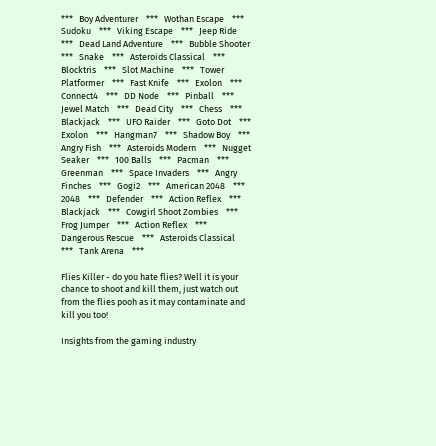***   Boy Adventurer    ***   Wothan Escape    ***   Sudoku    ***   Viking Escape    ***   Jeep Ride    ***   Dead Land Adventure    ***   Bubble Shooter    ***   Snake    ***   Asteroids Classical    ***   Blocktris    ***   Slot Machine    ***   Tower Platformer    ***   Fast Knife    ***   Exolon    ***   Connect4    ***   DD Node    ***   Pinball    ***   Jewel Match    ***   Dead City    ***   Chess    ***   Blackjack    ***   UFO Raider    ***   Goto Dot    ***   Exolon    ***   Hangman7    ***   Shadow Boy    ***   Angry Fish    ***   Asteroids Modern    ***   Nugget Seaker    ***   100 Balls    ***   Pacman    ***   Greenman    ***   Space Invaders    ***   Angry Finches    ***   Gogi2    ***   American 2048    ***   2048    ***   Defender    ***   Action Reflex    ***   Blackjack    ***   Cowgirl Shoot Zombies    ***   Frog Jumper    ***   Action Reflex    ***   Dangerous Rescue    ***   Asteroids Classical    ***   Tank Arena    ***

Flies Killer - do you hate flies? Well it is your chance to shoot and kill them, just watch out from the flies pooh as it may contaminate and kill you too!

Insights from the gaming industry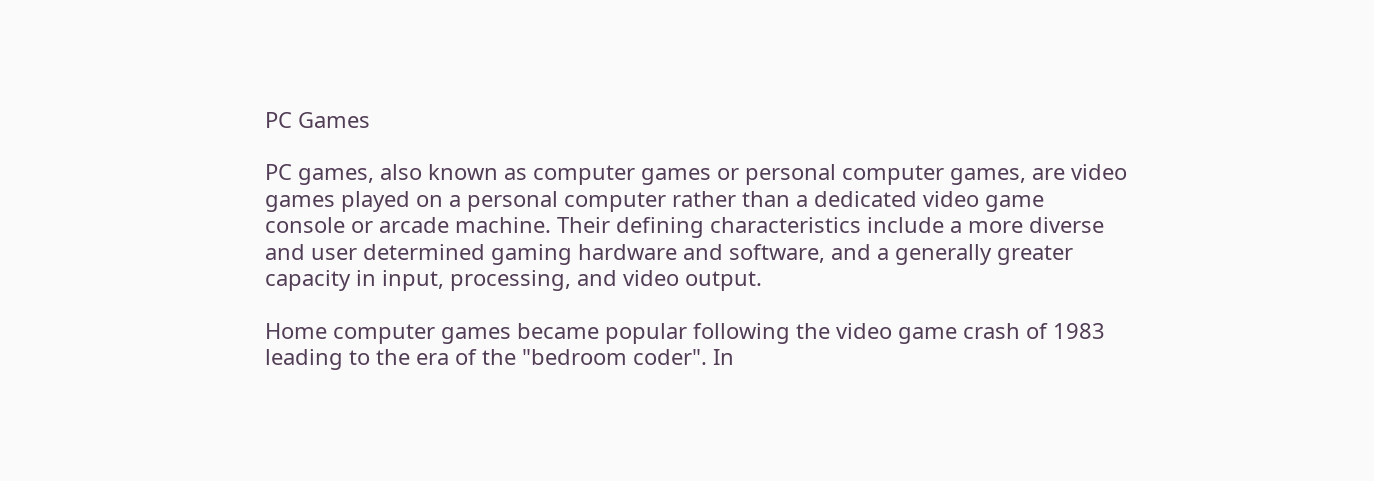PC Games

PC games, also known as computer games or personal computer games, are video games played on a personal computer rather than a dedicated video game console or arcade machine. Their defining characteristics include a more diverse and user determined gaming hardware and software, and a generally greater capacity in input, processing, and video output.

Home computer games became popular following the video game crash of 1983 leading to the era of the "bedroom coder". In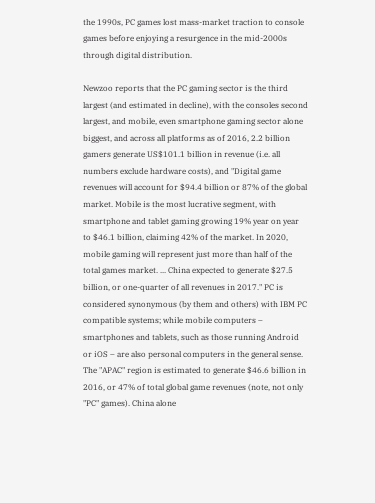the 1990s, PC games lost mass-market traction to console games before enjoying a resurgence in the mid-2000s through digital distribution.

Newzoo reports that the PC gaming sector is the third largest (and estimated in decline), with the consoles second largest, and mobile, even smartphone gaming sector alone biggest, and across all platforms as of 2016, 2.2 billion gamers generate US$101.1 billion in revenue (i.e. all numbers exclude hardware costs), and "Digital game revenues will account for $94.4 billion or 87% of the global market. Mobile is the most lucrative segment, with smartphone and tablet gaming growing 19% year on year to $46.1 billion, claiming 42% of the market. In 2020, mobile gaming will represent just more than half of the total games market. ... China expected to generate $27.5 billion, or one-quarter of all revenues in 2017." PC is considered synonymous (by them and others) with IBM PC compatible systems; while mobile computers – smartphones and tablets, such as those running Android or iOS – are also personal computers in the general sense. The "APAC" region is estimated to generate $46.6 billion in 2016, or 47% of total global game revenues (note, not only "PC" games). China alone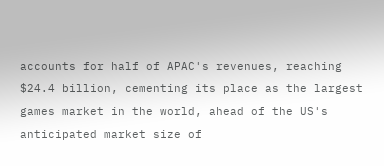accounts for half of APAC's revenues, reaching $24.4 billion, cementing its place as the largest games market in the world, ahead of the US's anticipated market size of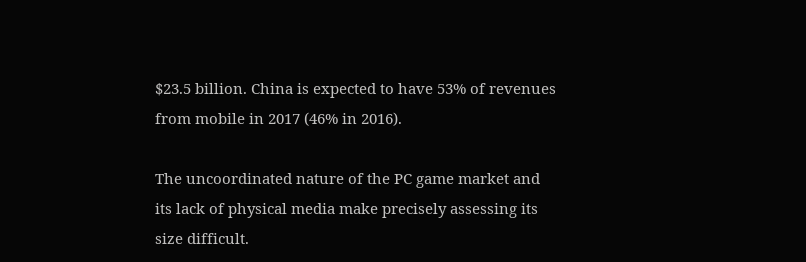$23.5 billion. China is expected to have 53% of revenues from mobile in 2017 (46% in 2016).

The uncoordinated nature of the PC game market and its lack of physical media make precisely assessing its size difficult.